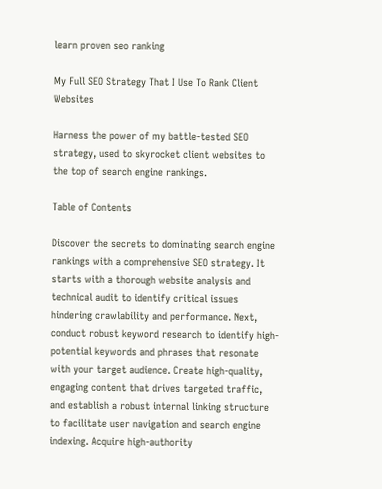learn proven seo ranking

My Full SEO Strategy That I Use To Rank Client Websites

Harness the power of my battle-tested SEO strategy, used to skyrocket client websites to the top of search engine rankings.

Table of Contents

Discover the secrets to dominating search engine rankings with a comprehensive SEO strategy. It starts with a thorough website analysis and technical audit to identify critical issues hindering crawlability and performance. Next, conduct robust keyword research to identify high-potential keywords and phrases that resonate with your target audience. Create high-quality, engaging content that drives targeted traffic, and establish a robust internal linking structure to facilitate user navigation and search engine indexing. Acquire high-authority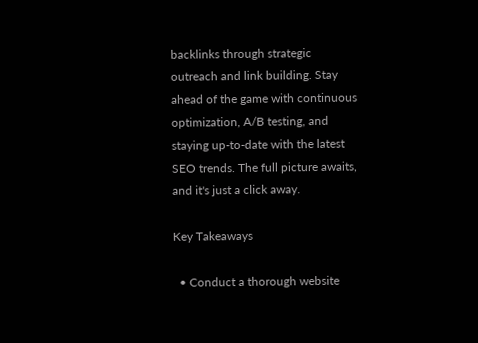backlinks through strategic outreach and link building. Stay ahead of the game with continuous optimization, A/B testing, and staying up-to-date with the latest SEO trends. The full picture awaits, and it's just a click away.

Key Takeaways

  • Conduct a thorough website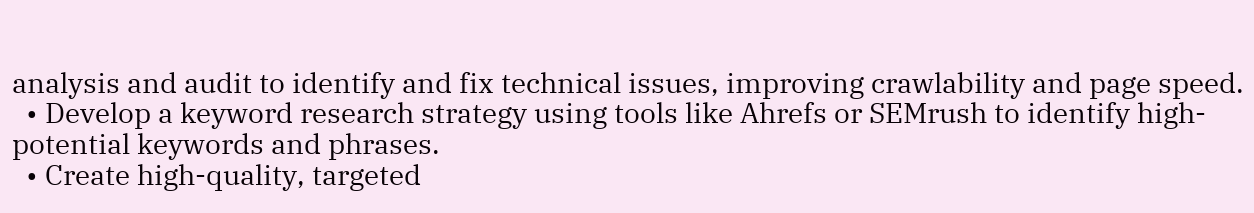analysis and audit to identify and fix technical issues, improving crawlability and page speed.
  • Develop a keyword research strategy using tools like Ahrefs or SEMrush to identify high-potential keywords and phrases.
  • Create high-quality, targeted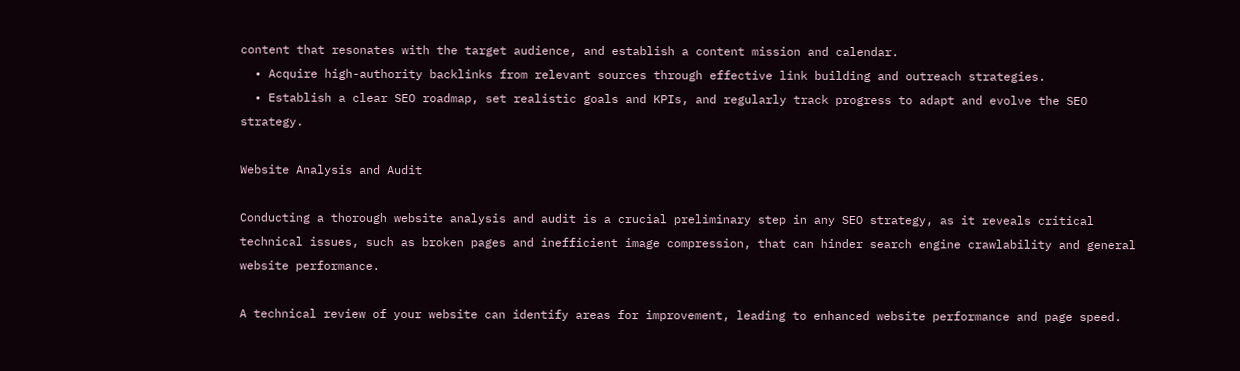content that resonates with the target audience, and establish a content mission and calendar.
  • Acquire high-authority backlinks from relevant sources through effective link building and outreach strategies.
  • Establish a clear SEO roadmap, set realistic goals and KPIs, and regularly track progress to adapt and evolve the SEO strategy.

Website Analysis and Audit

Conducting a thorough website analysis and audit is a crucial preliminary step in any SEO strategy, as it reveals critical technical issues, such as broken pages and inefficient image compression, that can hinder search engine crawlability and general website performance.

A technical review of your website can identify areas for improvement, leading to enhanced website performance and page speed.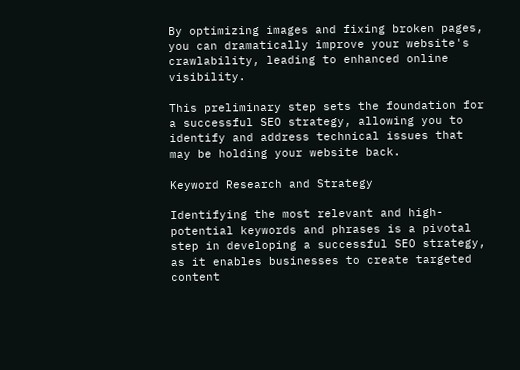By optimizing images and fixing broken pages, you can dramatically improve your website's crawlability, leading to enhanced online visibility.

This preliminary step sets the foundation for a successful SEO strategy, allowing you to identify and address technical issues that may be holding your website back.

Keyword Research and Strategy

Identifying the most relevant and high-potential keywords and phrases is a pivotal step in developing a successful SEO strategy, as it enables businesses to create targeted content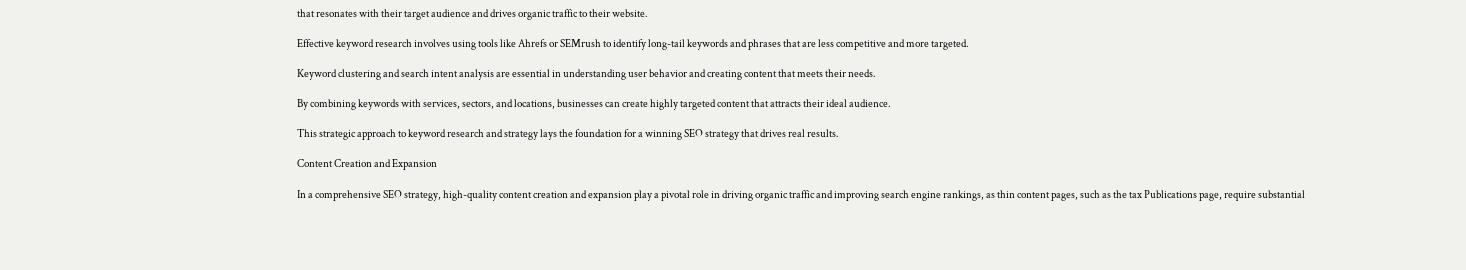that resonates with their target audience and drives organic traffic to their website.

Effective keyword research involves using tools like Ahrefs or SEMrush to identify long-tail keywords and phrases that are less competitive and more targeted.

Keyword clustering and search intent analysis are essential in understanding user behavior and creating content that meets their needs.

By combining keywords with services, sectors, and locations, businesses can create highly targeted content that attracts their ideal audience.

This strategic approach to keyword research and strategy lays the foundation for a winning SEO strategy that drives real results.

Content Creation and Expansion

In a comprehensive SEO strategy, high-quality content creation and expansion play a pivotal role in driving organic traffic and improving search engine rankings, as thin content pages, such as the tax Publications page, require substantial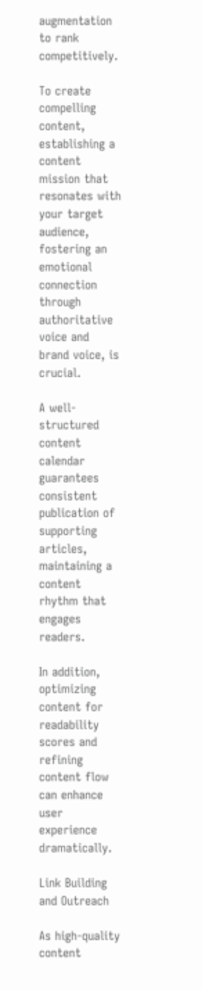augmentation to rank competitively.

To create compelling content, establishing a content mission that resonates with your target audience, fostering an emotional connection through authoritative voice and brand voice, is crucial.

A well-structured content calendar guarantees consistent publication of supporting articles, maintaining a content rhythm that engages readers.

In addition, optimizing content for readability scores and refining content flow can enhance user experience dramatically.

Link Building and Outreach

As high-quality content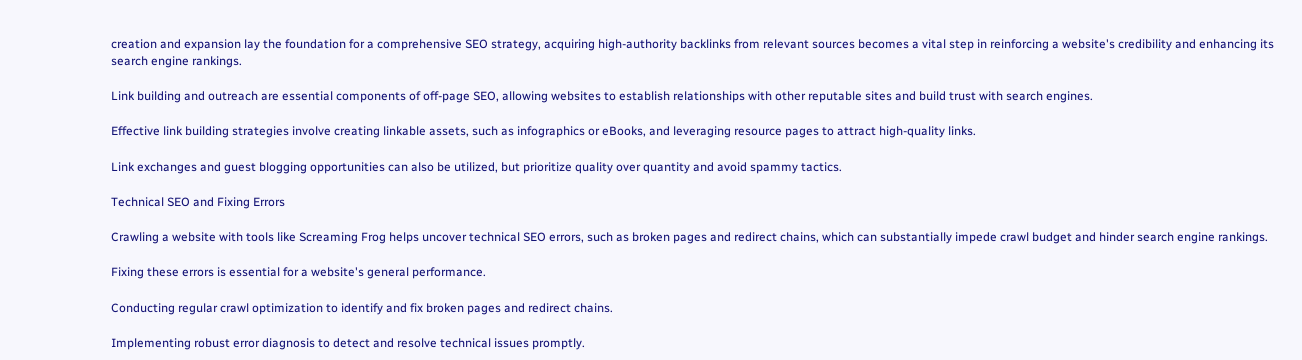creation and expansion lay the foundation for a comprehensive SEO strategy, acquiring high-authority backlinks from relevant sources becomes a vital step in reinforcing a website's credibility and enhancing its search engine rankings.

Link building and outreach are essential components of off-page SEO, allowing websites to establish relationships with other reputable sites and build trust with search engines.

Effective link building strategies involve creating linkable assets, such as infographics or eBooks, and leveraging resource pages to attract high-quality links.

Link exchanges and guest blogging opportunities can also be utilized, but prioritize quality over quantity and avoid spammy tactics.

Technical SEO and Fixing Errors

Crawling a website with tools like Screaming Frog helps uncover technical SEO errors, such as broken pages and redirect chains, which can substantially impede crawl budget and hinder search engine rankings.

Fixing these errors is essential for a website's general performance.

Conducting regular crawl optimization to identify and fix broken pages and redirect chains.

Implementing robust error diagnosis to detect and resolve technical issues promptly.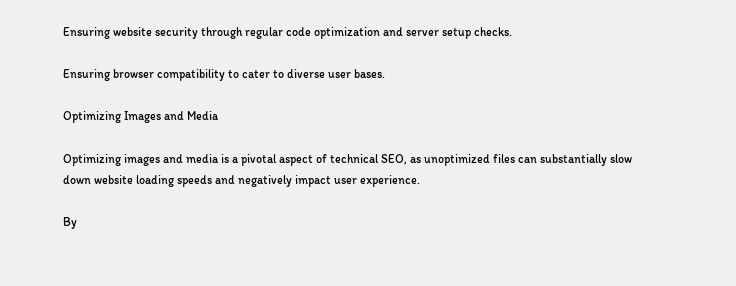Ensuring website security through regular code optimization and server setup checks.

Ensuring browser compatibility to cater to diverse user bases.

Optimizing Images and Media

Optimizing images and media is a pivotal aspect of technical SEO, as unoptimized files can substantially slow down website loading speeds and negatively impact user experience.

By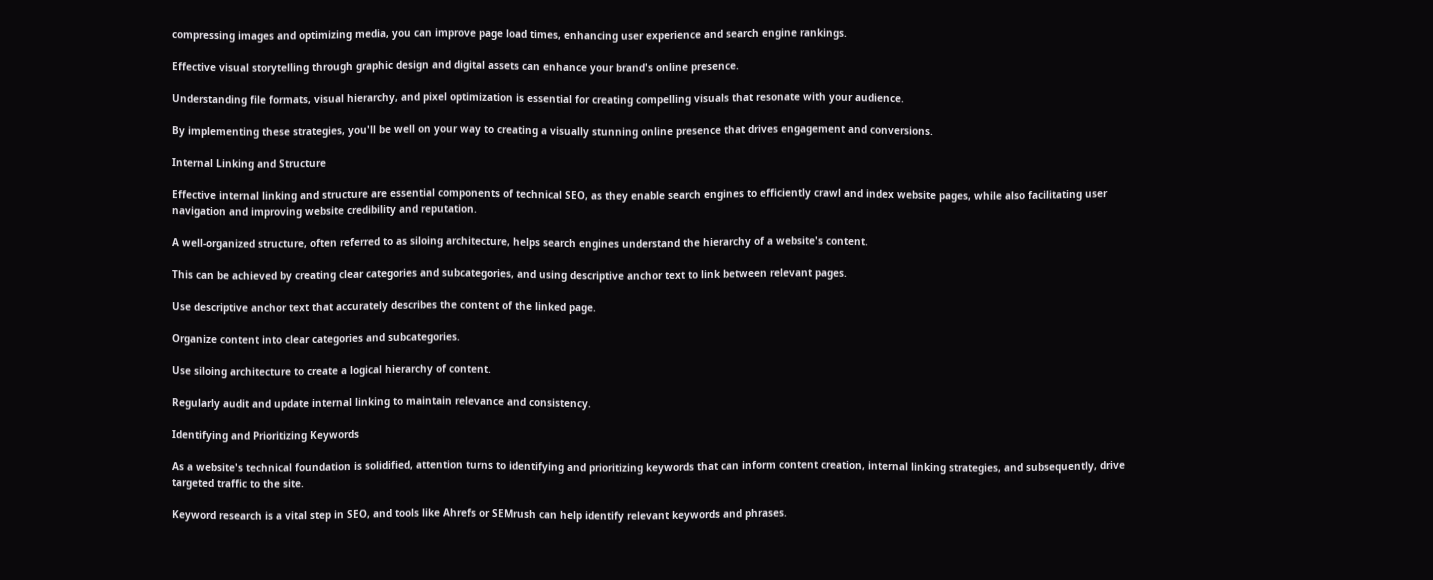compressing images and optimizing media, you can improve page load times, enhancing user experience and search engine rankings.

Effective visual storytelling through graphic design and digital assets can enhance your brand's online presence.

Understanding file formats, visual hierarchy, and pixel optimization is essential for creating compelling visuals that resonate with your audience.

By implementing these strategies, you'll be well on your way to creating a visually stunning online presence that drives engagement and conversions.

Internal Linking and Structure

Effective internal linking and structure are essential components of technical SEO, as they enable search engines to efficiently crawl and index website pages, while also facilitating user navigation and improving website credibility and reputation.

A well-organized structure, often referred to as siloing architecture, helps search engines understand the hierarchy of a website's content.

This can be achieved by creating clear categories and subcategories, and using descriptive anchor text to link between relevant pages.

Use descriptive anchor text that accurately describes the content of the linked page.

Organize content into clear categories and subcategories.

Use siloing architecture to create a logical hierarchy of content.

Regularly audit and update internal linking to maintain relevance and consistency.

Identifying and Prioritizing Keywords

As a website's technical foundation is solidified, attention turns to identifying and prioritizing keywords that can inform content creation, internal linking strategies, and subsequently, drive targeted traffic to the site.

Keyword research is a vital step in SEO, and tools like Ahrefs or SEMrush can help identify relevant keywords and phrases.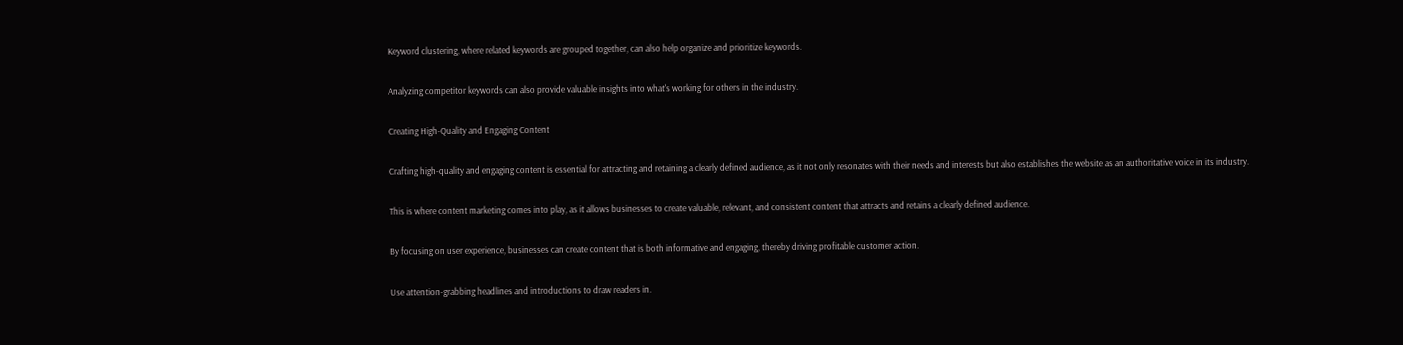Keyword clustering, where related keywords are grouped together, can also help organize and prioritize keywords.

Analyzing competitor keywords can also provide valuable insights into what's working for others in the industry.

Creating High-Quality and Engaging Content

Crafting high-quality and engaging content is essential for attracting and retaining a clearly defined audience, as it not only resonates with their needs and interests but also establishes the website as an authoritative voice in its industry.

This is where content marketing comes into play, as it allows businesses to create valuable, relevant, and consistent content that attracts and retains a clearly defined audience.

By focusing on user experience, businesses can create content that is both informative and engaging, thereby driving profitable customer action.

Use attention-grabbing headlines and introductions to draw readers in.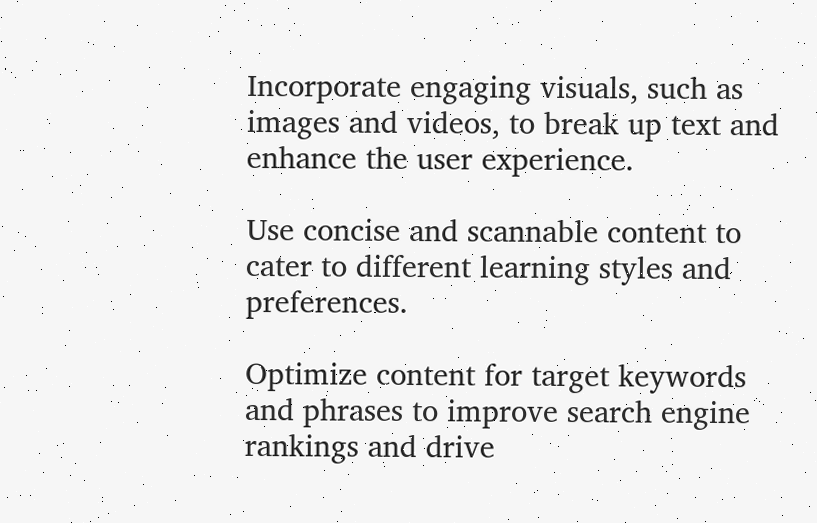Incorporate engaging visuals, such as images and videos, to break up text and enhance the user experience.

Use concise and scannable content to cater to different learning styles and preferences.

Optimize content for target keywords and phrases to improve search engine rankings and drive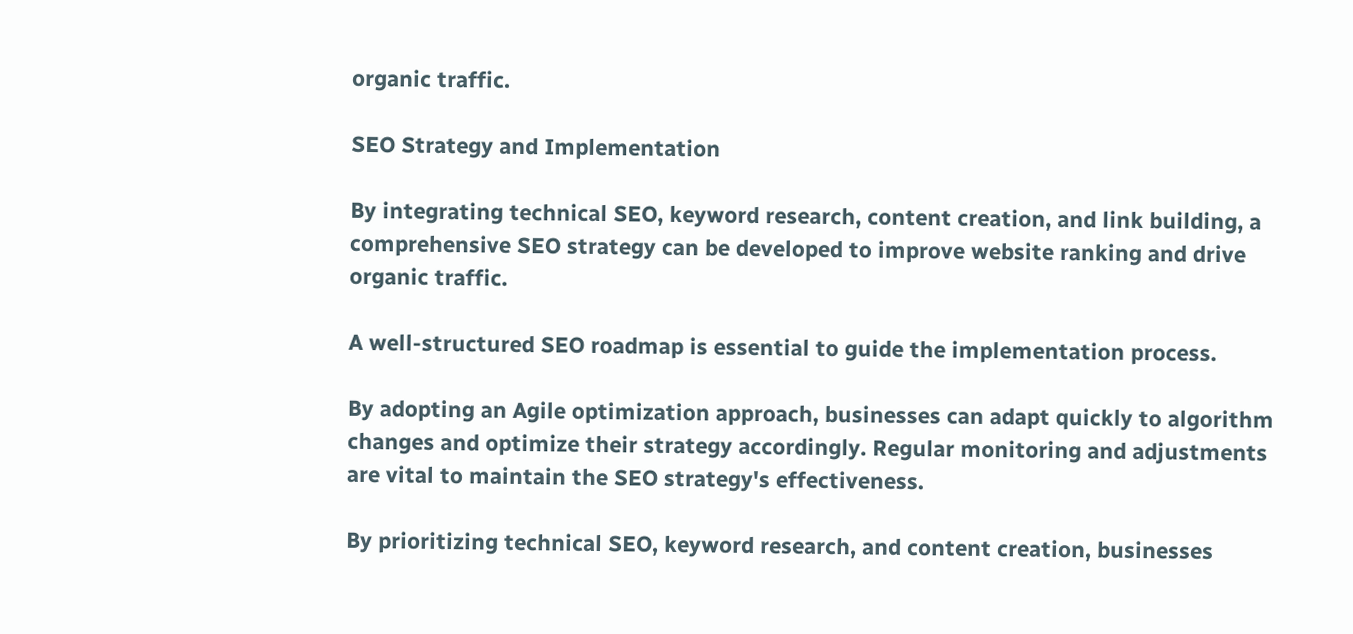organic traffic.

SEO Strategy and Implementation

By integrating technical SEO, keyword research, content creation, and link building, a comprehensive SEO strategy can be developed to improve website ranking and drive organic traffic.

A well-structured SEO roadmap is essential to guide the implementation process.

By adopting an Agile optimization approach, businesses can adapt quickly to algorithm changes and optimize their strategy accordingly. Regular monitoring and adjustments are vital to maintain the SEO strategy's effectiveness.

By prioritizing technical SEO, keyword research, and content creation, businesses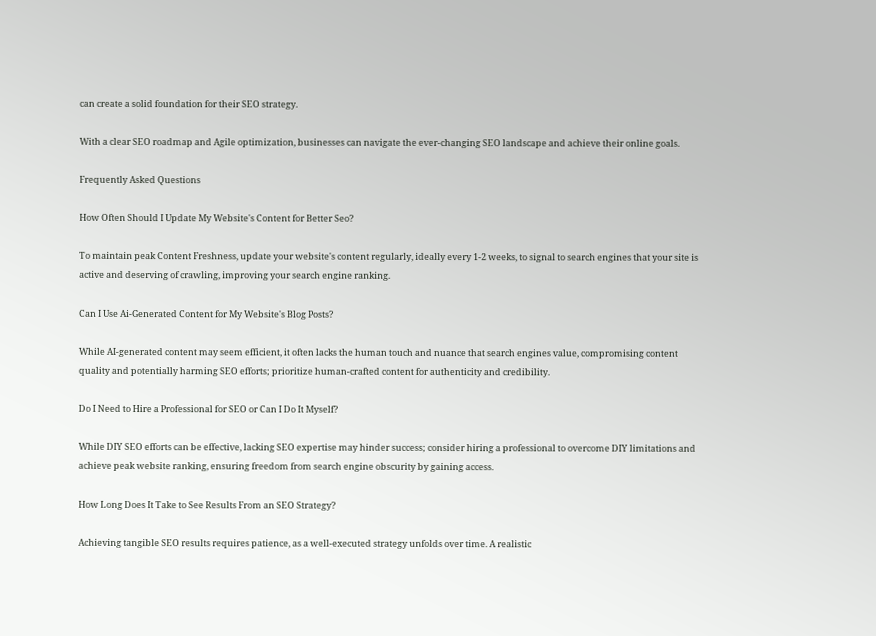can create a solid foundation for their SEO strategy.

With a clear SEO roadmap and Agile optimization, businesses can navigate the ever-changing SEO landscape and achieve their online goals.

Frequently Asked Questions

How Often Should I Update My Website's Content for Better Seo?

To maintain peak Content Freshness, update your website's content regularly, ideally every 1-2 weeks, to signal to search engines that your site is active and deserving of crawling, improving your search engine ranking.

Can I Use Ai-Generated Content for My Website's Blog Posts?

While AI-generated content may seem efficient, it often lacks the human touch and nuance that search engines value, compromising content quality and potentially harming SEO efforts; prioritize human-crafted content for authenticity and credibility.

Do I Need to Hire a Professional for SEO or Can I Do It Myself?

While DIY SEO efforts can be effective, lacking SEO expertise may hinder success; consider hiring a professional to overcome DIY limitations and achieve peak website ranking, ensuring freedom from search engine obscurity by gaining access.

How Long Does It Take to See Results From an SEO Strategy?

Achieving tangible SEO results requires patience, as a well-executed strategy unfolds over time. A realistic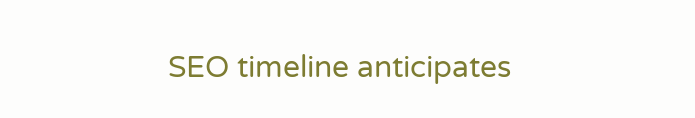SEO timeline anticipates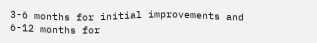3-6 months for initial improvements and 6-12 months for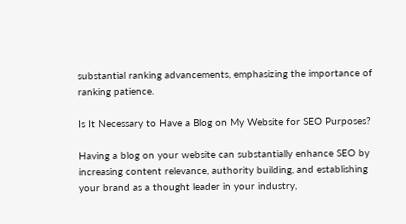substantial ranking advancements, emphasizing the importance of ranking patience.

Is It Necessary to Have a Blog on My Website for SEO Purposes?

Having a blog on your website can substantially enhance SEO by increasing content relevance, authority building, and establishing your brand as a thought leader in your industry,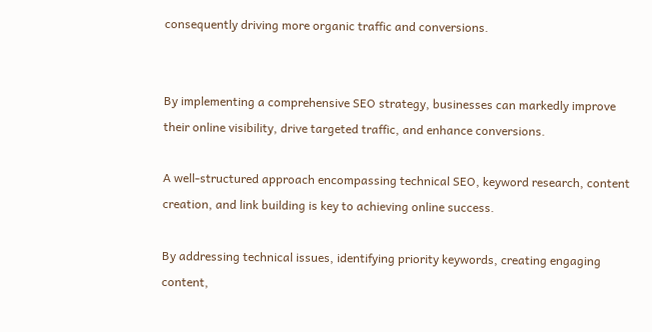consequently driving more organic traffic and conversions.


By implementing a comprehensive SEO strategy, businesses can markedly improve their online visibility, drive targeted traffic, and enhance conversions.

A well-structured approach encompassing technical SEO, keyword research, content creation, and link building is key to achieving online success.

By addressing technical issues, identifying priority keywords, creating engaging content,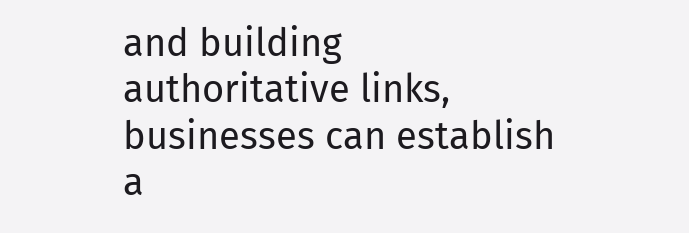and building authoritative links, businesses can establish a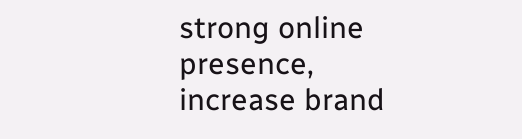strong online presence, increase brand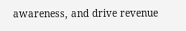awareness, and drive revenue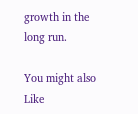growth in the long run.

You might also Like